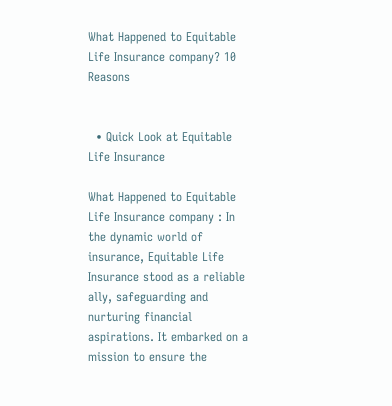What Happened to Equitable Life Insurance company? 10 Reasons


  • Quick Look at Equitable Life Insurance

What Happened to Equitable Life Insurance company : In the dynamic world of insurance, Equitable Life Insurance stood as a reliable ally, safeguarding and nurturing financial aspirations. It embarked on a mission to ensure the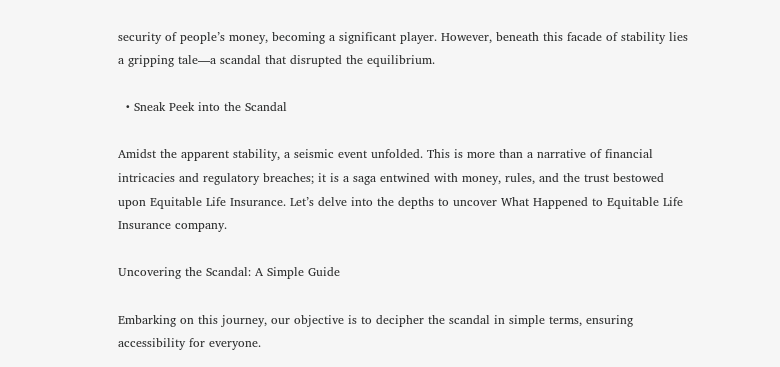security of people’s money, becoming a significant player. However, beneath this facade of stability lies a gripping tale—a scandal that disrupted the equilibrium.

  • Sneak Peek into the Scandal

Amidst the apparent stability, a seismic event unfolded. This is more than a narrative of financial intricacies and regulatory breaches; it is a saga entwined with money, rules, and the trust bestowed upon Equitable Life Insurance. Let’s delve into the depths to uncover What Happened to Equitable Life Insurance company.

Uncovering the Scandal: A Simple Guide

Embarking on this journey, our objective is to decipher the scandal in simple terms, ensuring accessibility for everyone.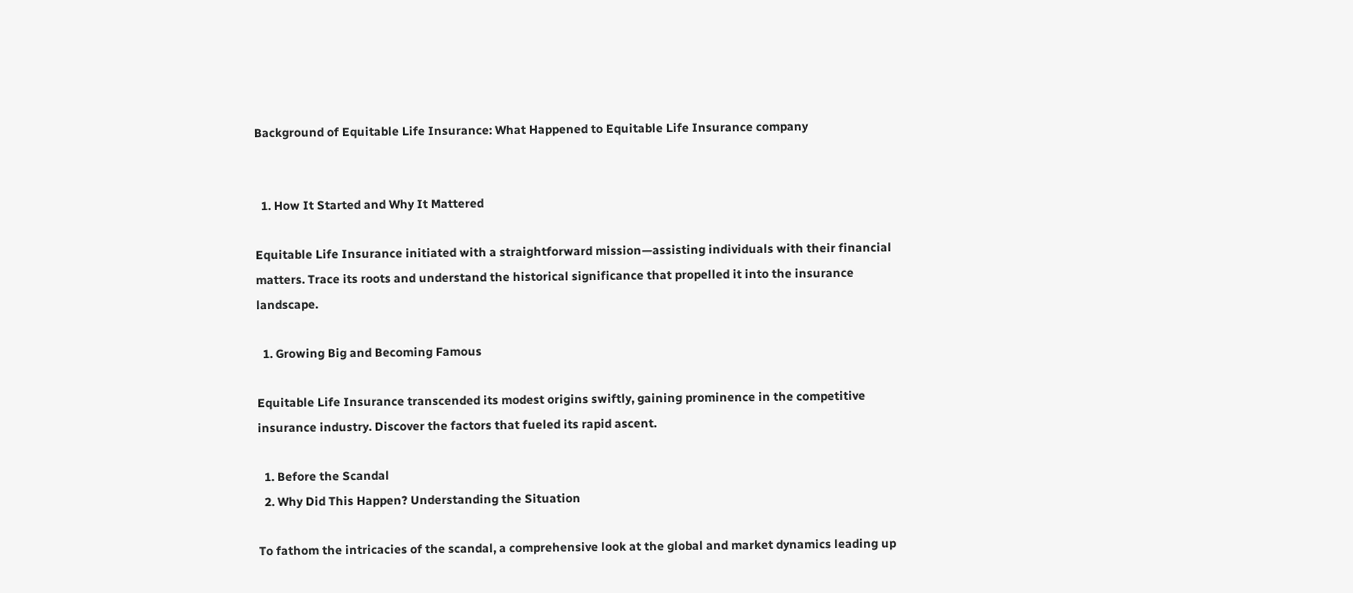Background of Equitable Life Insurance: What Happened to Equitable Life Insurance company


  1. How It Started and Why It Mattered

Equitable Life Insurance initiated with a straightforward mission—assisting individuals with their financial matters. Trace its roots and understand the historical significance that propelled it into the insurance landscape.

  1. Growing Big and Becoming Famous

Equitable Life Insurance transcended its modest origins swiftly, gaining prominence in the competitive insurance industry. Discover the factors that fueled its rapid ascent.

  1. Before the Scandal
  2. Why Did This Happen? Understanding the Situation

To fathom the intricacies of the scandal, a comprehensive look at the global and market dynamics leading up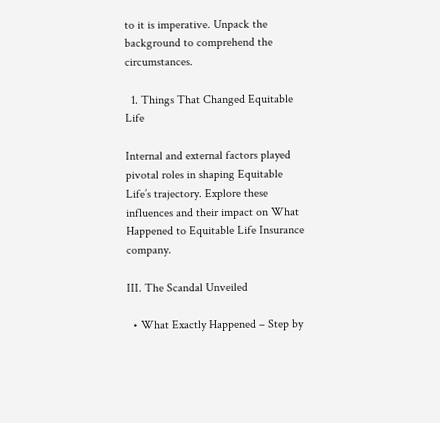to it is imperative. Unpack the background to comprehend the circumstances.

  1. Things That Changed Equitable Life

Internal and external factors played pivotal roles in shaping Equitable Life’s trajectory. Explore these influences and their impact on What Happened to Equitable Life Insurance company.

III. The Scandal Unveiled

  • What Exactly Happened – Step by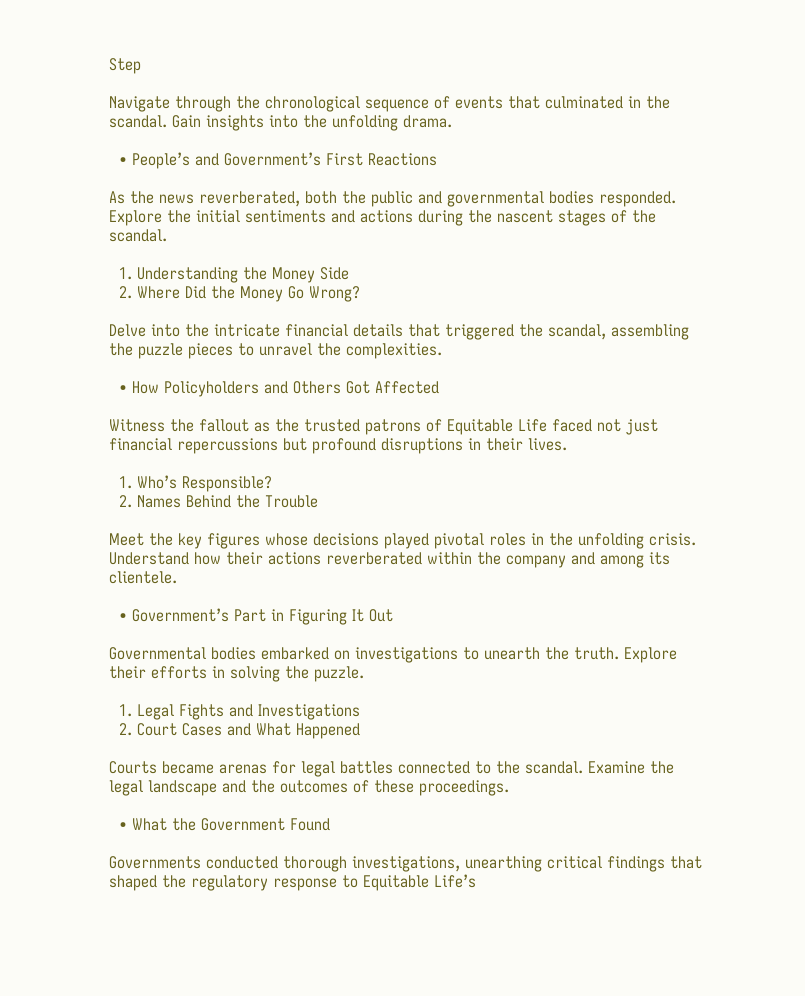Step

Navigate through the chronological sequence of events that culminated in the scandal. Gain insights into the unfolding drama.

  • People’s and Government’s First Reactions

As the news reverberated, both the public and governmental bodies responded. Explore the initial sentiments and actions during the nascent stages of the scandal.

  1. Understanding the Money Side
  2. Where Did the Money Go Wrong?

Delve into the intricate financial details that triggered the scandal, assembling the puzzle pieces to unravel the complexities.

  • How Policyholders and Others Got Affected

Witness the fallout as the trusted patrons of Equitable Life faced not just financial repercussions but profound disruptions in their lives.

  1. Who’s Responsible?
  2. Names Behind the Trouble

Meet the key figures whose decisions played pivotal roles in the unfolding crisis. Understand how their actions reverberated within the company and among its clientele.

  • Government’s Part in Figuring It Out

Governmental bodies embarked on investigations to unearth the truth. Explore their efforts in solving the puzzle.

  1. Legal Fights and Investigations
  2. Court Cases and What Happened

Courts became arenas for legal battles connected to the scandal. Examine the legal landscape and the outcomes of these proceedings.

  • What the Government Found

Governments conducted thorough investigations, unearthing critical findings that shaped the regulatory response to Equitable Life’s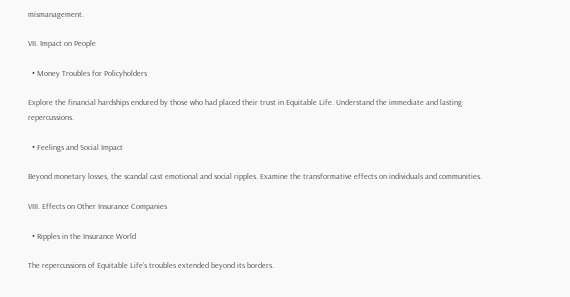mismanagement.

VII. Impact on People

  • Money Troubles for Policyholders

Explore the financial hardships endured by those who had placed their trust in Equitable Life. Understand the immediate and lasting repercussions.

  • Feelings and Social Impact

Beyond monetary losses, the scandal cast emotional and social ripples. Examine the transformative effects on individuals and communities.

VIII. Effects on Other Insurance Companies

  • Ripples in the Insurance World

The repercussions of Equitable Life’s troubles extended beyond its borders.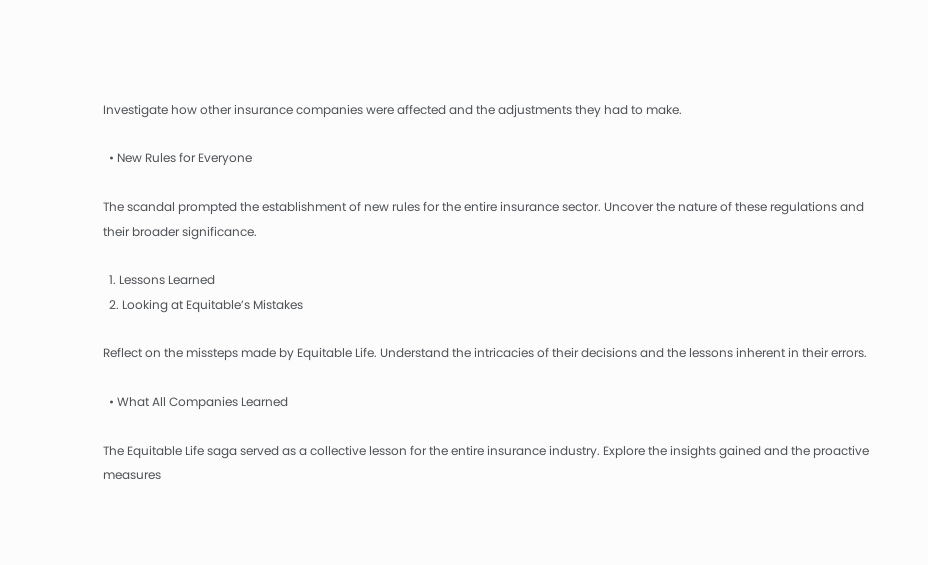Investigate how other insurance companies were affected and the adjustments they had to make.

  • New Rules for Everyone

The scandal prompted the establishment of new rules for the entire insurance sector. Uncover the nature of these regulations and their broader significance.

  1. Lessons Learned
  2. Looking at Equitable’s Mistakes

Reflect on the missteps made by Equitable Life. Understand the intricacies of their decisions and the lessons inherent in their errors.

  • What All Companies Learned

The Equitable Life saga served as a collective lesson for the entire insurance industry. Explore the insights gained and the proactive measures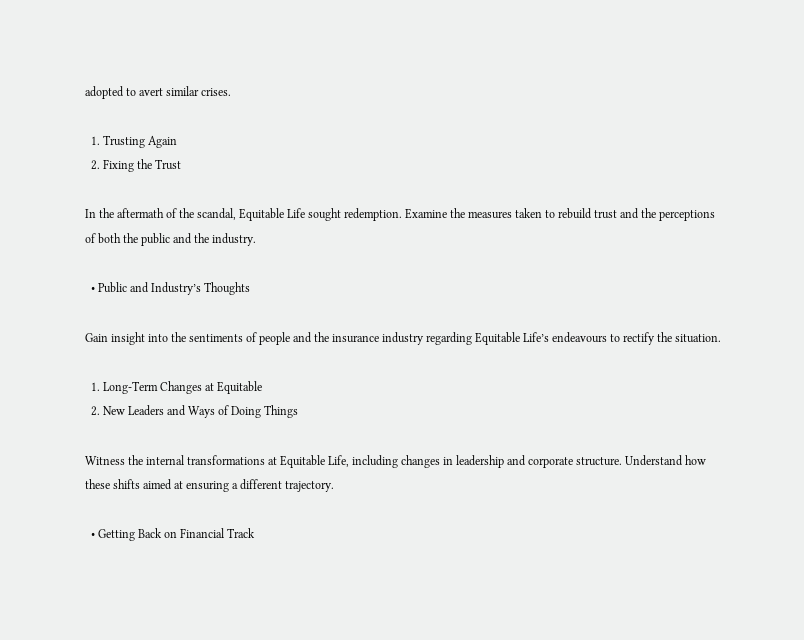adopted to avert similar crises.

  1. Trusting Again
  2. Fixing the Trust

In the aftermath of the scandal, Equitable Life sought redemption. Examine the measures taken to rebuild trust and the perceptions of both the public and the industry.

  • Public and Industry’s Thoughts

Gain insight into the sentiments of people and the insurance industry regarding Equitable Life’s endeavours to rectify the situation.

  1. Long-Term Changes at Equitable
  2. New Leaders and Ways of Doing Things

Witness the internal transformations at Equitable Life, including changes in leadership and corporate structure. Understand how these shifts aimed at ensuring a different trajectory.

  • Getting Back on Financial Track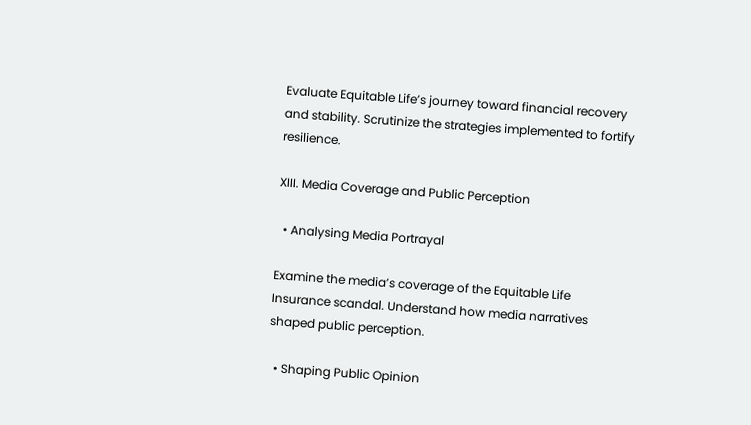Evaluate Equitable Life’s journey toward financial recovery and stability. Scrutinize the strategies implemented to fortify resilience.

XIII. Media Coverage and Public Perception

  • Analysing Media Portrayal

Examine the media’s coverage of the Equitable Life Insurance scandal. Understand how media narratives shaped public perception.

  • Shaping Public Opinion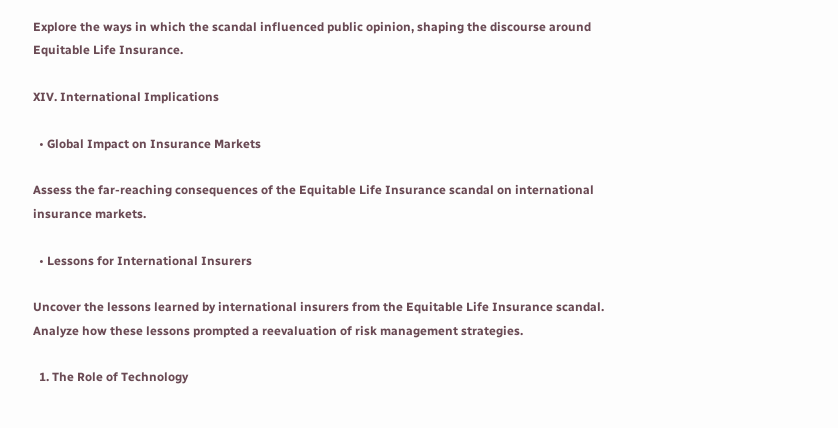Explore the ways in which the scandal influenced public opinion, shaping the discourse around Equitable Life Insurance.

XIV. International Implications

  • Global Impact on Insurance Markets

Assess the far-reaching consequences of the Equitable Life Insurance scandal on international insurance markets.

  • Lessons for International Insurers

Uncover the lessons learned by international insurers from the Equitable Life Insurance scandal. Analyze how these lessons prompted a reevaluation of risk management strategies.

  1. The Role of Technology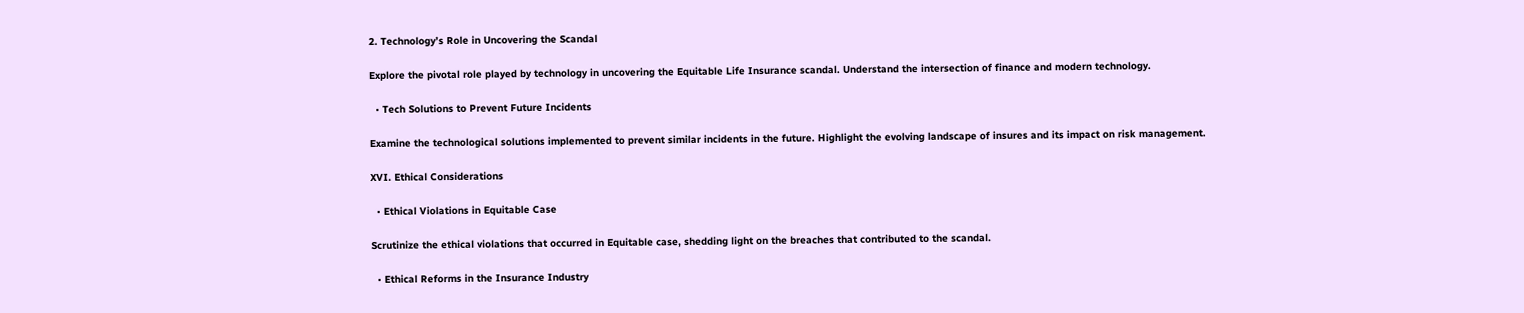2. Technology’s Role in Uncovering the Scandal

Explore the pivotal role played by technology in uncovering the Equitable Life Insurance scandal. Understand the intersection of finance and modern technology.

  • Tech Solutions to Prevent Future Incidents

Examine the technological solutions implemented to prevent similar incidents in the future. Highlight the evolving landscape of insures and its impact on risk management.

XVI. Ethical Considerations

  • Ethical Violations in Equitable Case

Scrutinize the ethical violations that occurred in Equitable case, shedding light on the breaches that contributed to the scandal.

  • Ethical Reforms in the Insurance Industry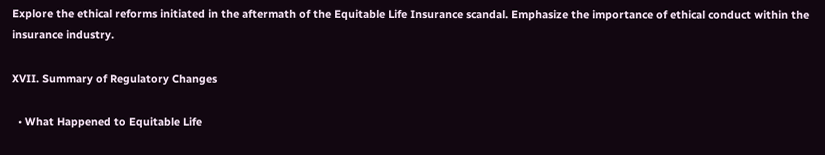Explore the ethical reforms initiated in the aftermath of the Equitable Life Insurance scandal. Emphasize the importance of ethical conduct within the insurance industry.

XVII. Summary of Regulatory Changes

  • What Happened to Equitable Life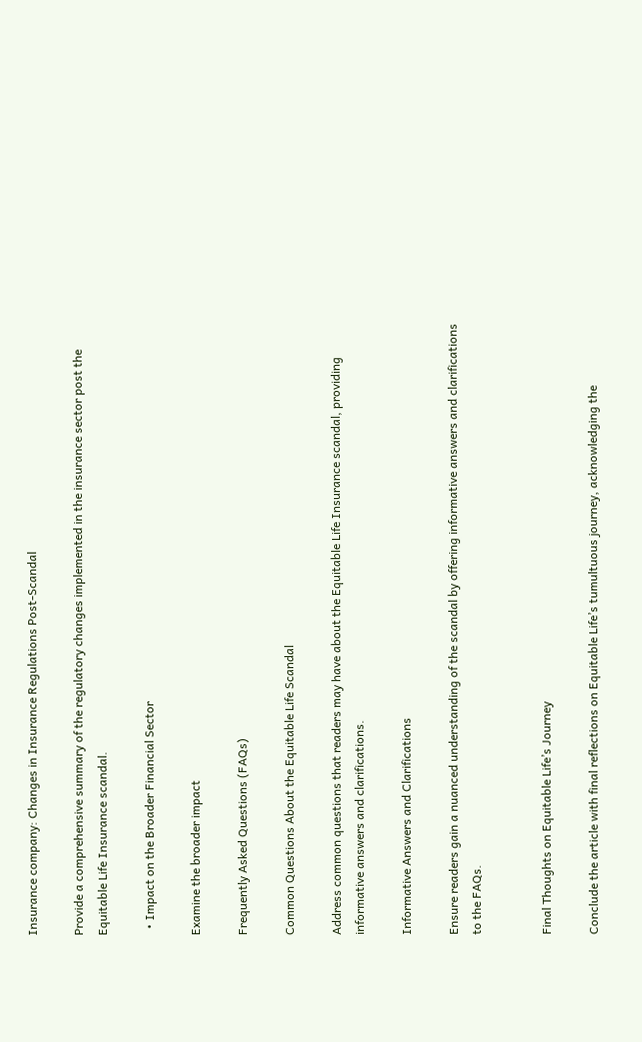Insurance company: Changes in Insurance Regulations Post-Scandal

Provide a comprehensive summary of the regulatory changes implemented in the insurance sector post the Equitable Life Insurance scandal.

  • Impact on the Broader Financial Sector

Examine the broader impact

Frequently Asked Questions (FAQs)

Common Questions About the Equitable Life Scandal

Address common questions that readers may have about the Equitable Life Insurance scandal, providing informative answers and clarifications.

Informative Answers and Clarifications

Ensure readers gain a nuanced understanding of the scandal by offering informative answers and clarifications to the FAQs.


Final Thoughts on Equitable Life’s Journey

Conclude the article with final reflections on Equitable Life’s tumultuous journey, acknowledging the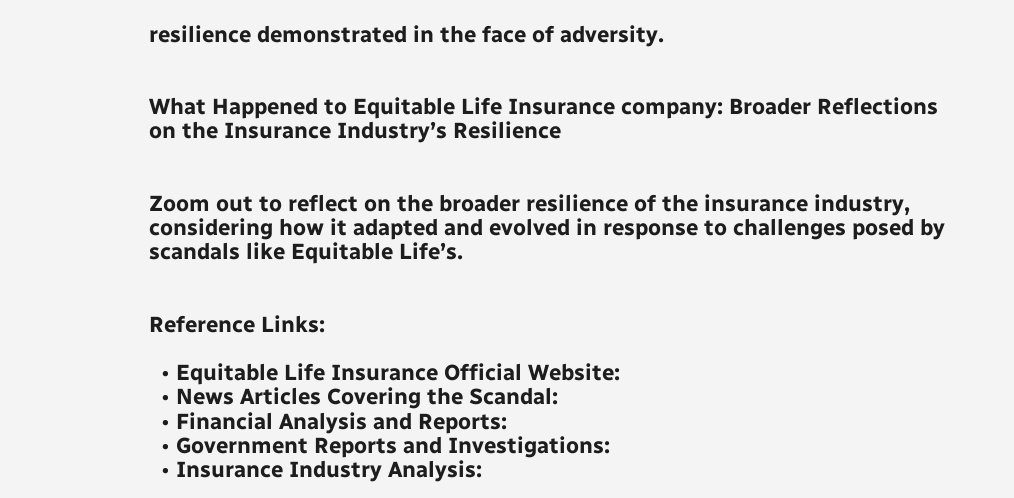resilience demonstrated in the face of adversity.


What Happened to Equitable Life Insurance company: Broader Reflections on the Insurance Industry’s Resilience


Zoom out to reflect on the broader resilience of the insurance industry, considering how it adapted and evolved in response to challenges posed by scandals like Equitable Life’s.


Reference Links:

  • Equitable Life Insurance Official Website:
  • News Articles Covering the Scandal:
  • Financial Analysis and Reports:
  • Government Reports and Investigations:
  • Insurance Industry Analysis: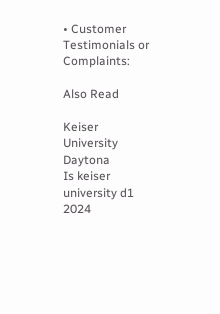• Customer Testimonials or Complaints:

Also Read

Keiser University Daytona
Is keiser university d1 2024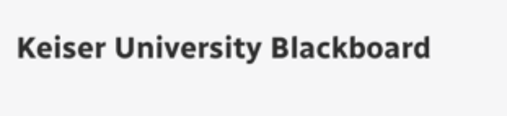Keiser University Blackboard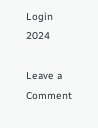Login 2024

Leave a Comment